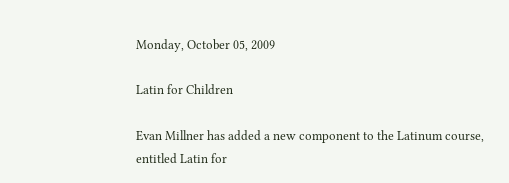Monday, October 05, 2009

Latin for Children

Evan Millner has added a new component to the Latinum course, entitled Latin for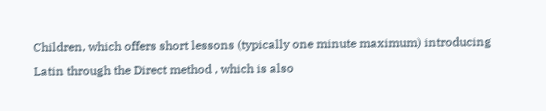Children, which offers short lessons (typically one minute maximum) introducing Latin through the Direct method , which is also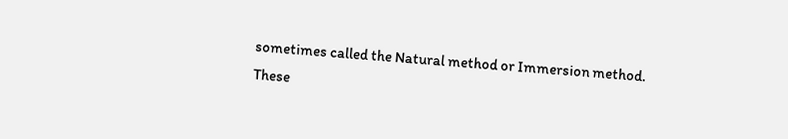sometimes called the Natural method or Immersion method. These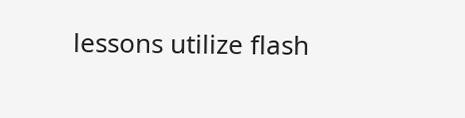lessons utilize flash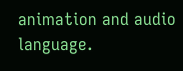animation and audio language.